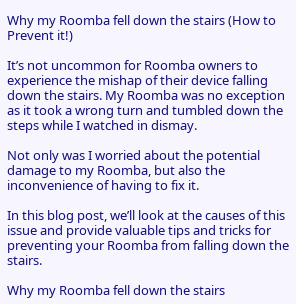Why my Roomba fell down the stairs (How to Prevent it!)

It’s not uncommon for Roomba owners to experience the mishap of their device falling down the stairs. My Roomba was no exception as it took a wrong turn and tumbled down the steps while I watched in dismay.

Not only was I worried about the potential damage to my Roomba, but also the inconvenience of having to fix it.

In this blog post, we’ll look at the causes of this issue and provide valuable tips and tricks for preventing your Roomba from falling down the stairs.

Why my Roomba fell down the stairs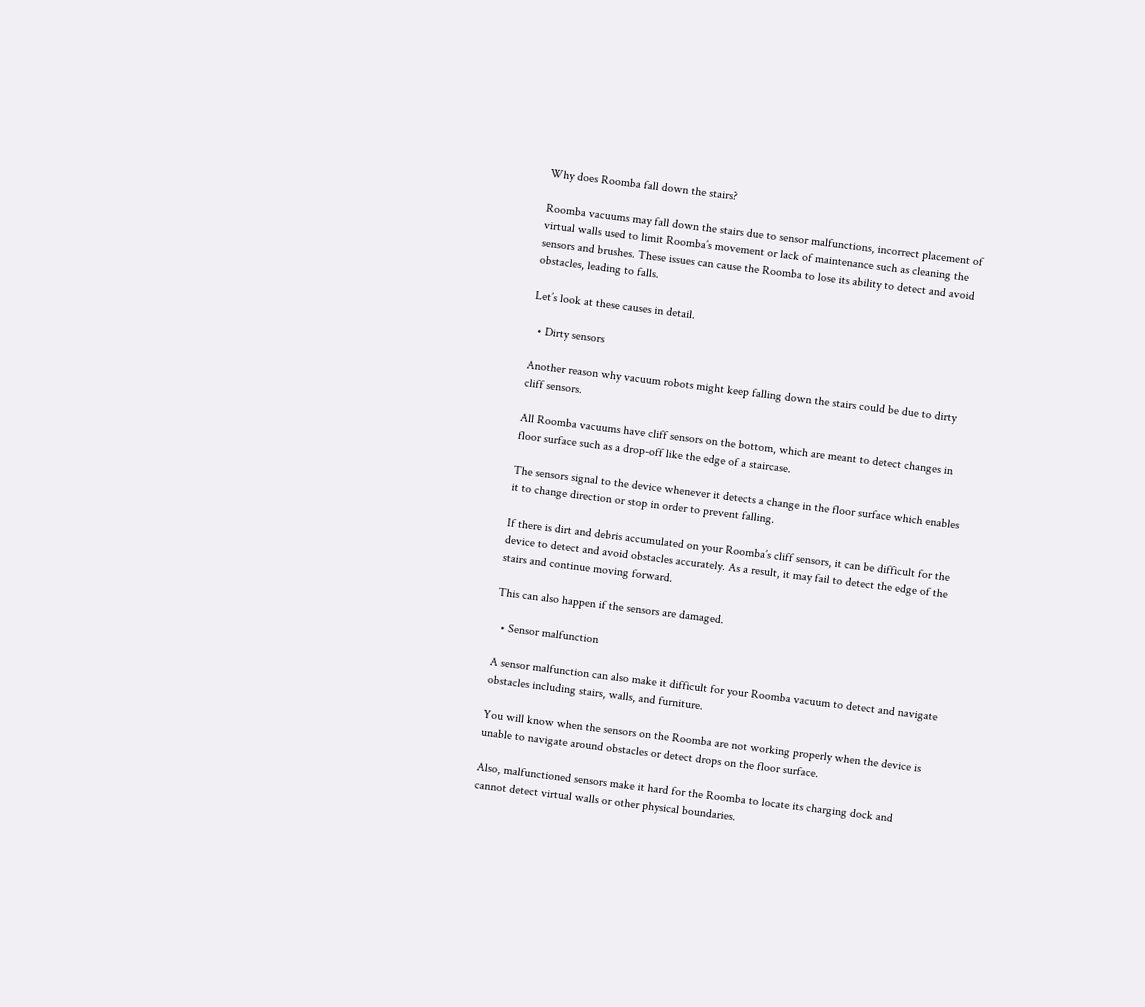Why does Roomba fall down the stairs?

Roomba vacuums may fall down the stairs due to sensor malfunctions, incorrect placement of virtual walls used to limit Roomba’s movement or lack of maintenance such as cleaning the sensors and brushes. These issues can cause the Roomba to lose its ability to detect and avoid obstacles, leading to falls.

Let’s look at these causes in detail.

  • Dirty sensors

Another reason why vacuum robots might keep falling down the stairs could be due to dirty cliff sensors.

All Roomba vacuums have cliff sensors on the bottom, which are meant to detect changes in floor surface such as a drop-off like the edge of a staircase.

The sensors signal to the device whenever it detects a change in the floor surface which enables it to change direction or stop in order to prevent falling.

If there is dirt and debris accumulated on your Roomba’s cliff sensors, it can be difficult for the device to detect and avoid obstacles accurately. As a result, it may fail to detect the edge of the stairs and continue moving forward.

This can also happen if the sensors are damaged.

  • Sensor malfunction

A sensor malfunction can also make it difficult for your Roomba vacuum to detect and navigate obstacles including stairs, walls, and furniture.

You will know when the sensors on the Roomba are not working properly when the device is unable to navigate around obstacles or detect drops on the floor surface.

Also, malfunctioned sensors make it hard for the Roomba to locate its charging dock and cannot detect virtual walls or other physical boundaries.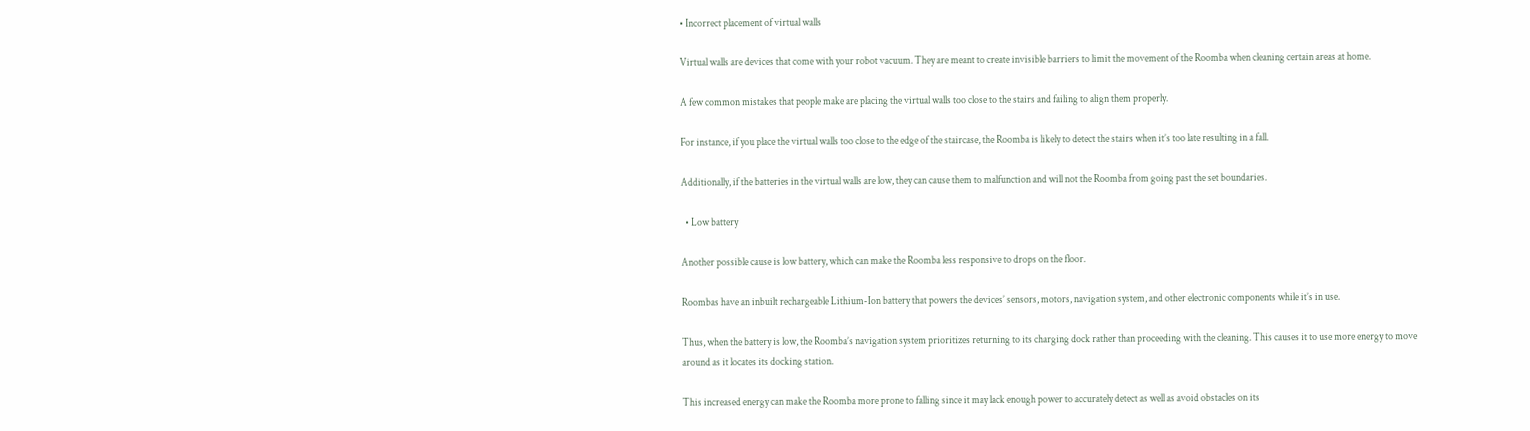• Incorrect placement of virtual walls

Virtual walls are devices that come with your robot vacuum. They are meant to create invisible barriers to limit the movement of the Roomba when cleaning certain areas at home.

A few common mistakes that people make are placing the virtual walls too close to the stairs and failing to align them properly.

For instance, if you place the virtual walls too close to the edge of the staircase, the Roomba is likely to detect the stairs when it’s too late resulting in a fall.

Additionally, if the batteries in the virtual walls are low, they can cause them to malfunction and will not the Roomba from going past the set boundaries.

  • Low battery

Another possible cause is low battery, which can make the Roomba less responsive to drops on the floor.

Roombas have an inbuilt rechargeable Lithium-Ion battery that powers the devices’ sensors, motors, navigation system, and other electronic components while it’s in use.

Thus, when the battery is low, the Roomba’s navigation system prioritizes returning to its charging dock rather than proceeding with the cleaning. This causes it to use more energy to move around as it locates its docking station.

This increased energy can make the Roomba more prone to falling since it may lack enough power to accurately detect as well as avoid obstacles on its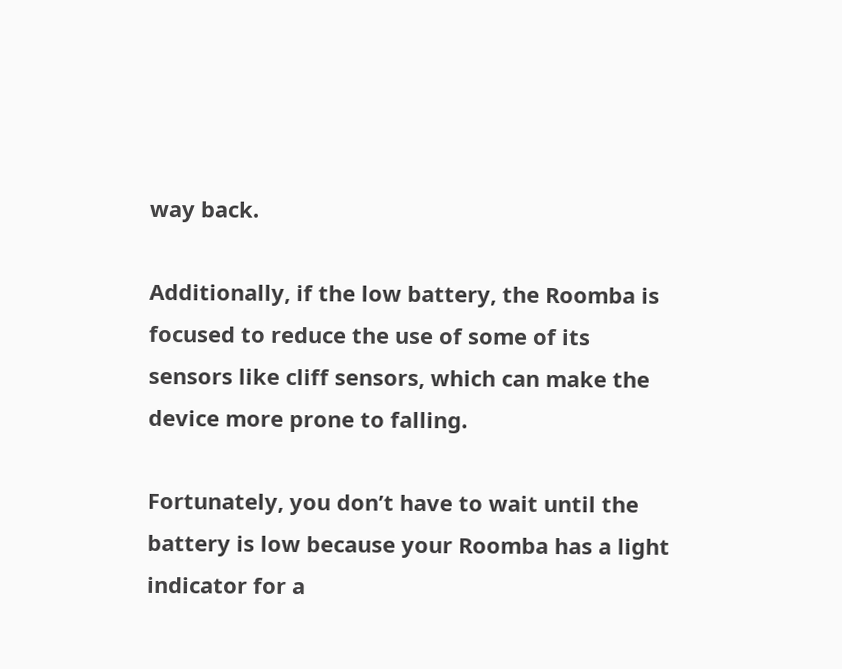way back.

Additionally, if the low battery, the Roomba is focused to reduce the use of some of its sensors like cliff sensors, which can make the device more prone to falling.

Fortunately, you don’t have to wait until the battery is low because your Roomba has a light indicator for a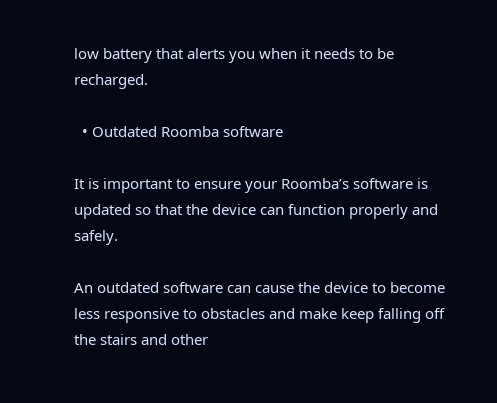low battery that alerts you when it needs to be recharged.

  • Outdated Roomba software

It is important to ensure your Roomba’s software is updated so that the device can function properly and safely.

An outdated software can cause the device to become less responsive to obstacles and make keep falling off the stairs and other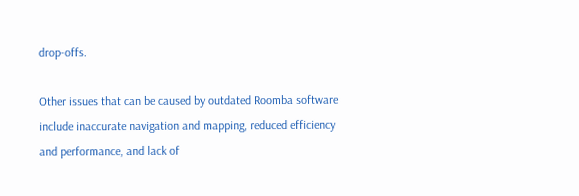drop-offs.

Other issues that can be caused by outdated Roomba software include inaccurate navigation and mapping, reduced efficiency and performance, and lack of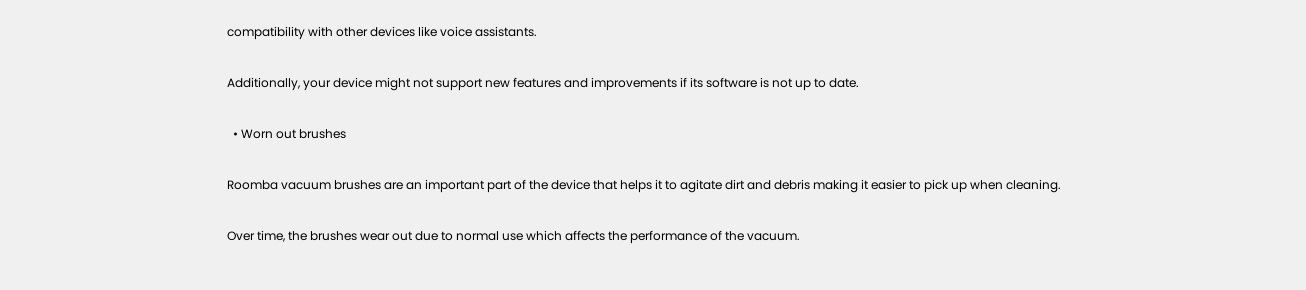compatibility with other devices like voice assistants.

Additionally, your device might not support new features and improvements if its software is not up to date.

  • Worn out brushes

Roomba vacuum brushes are an important part of the device that helps it to agitate dirt and debris making it easier to pick up when cleaning.

Over time, the brushes wear out due to normal use which affects the performance of the vacuum.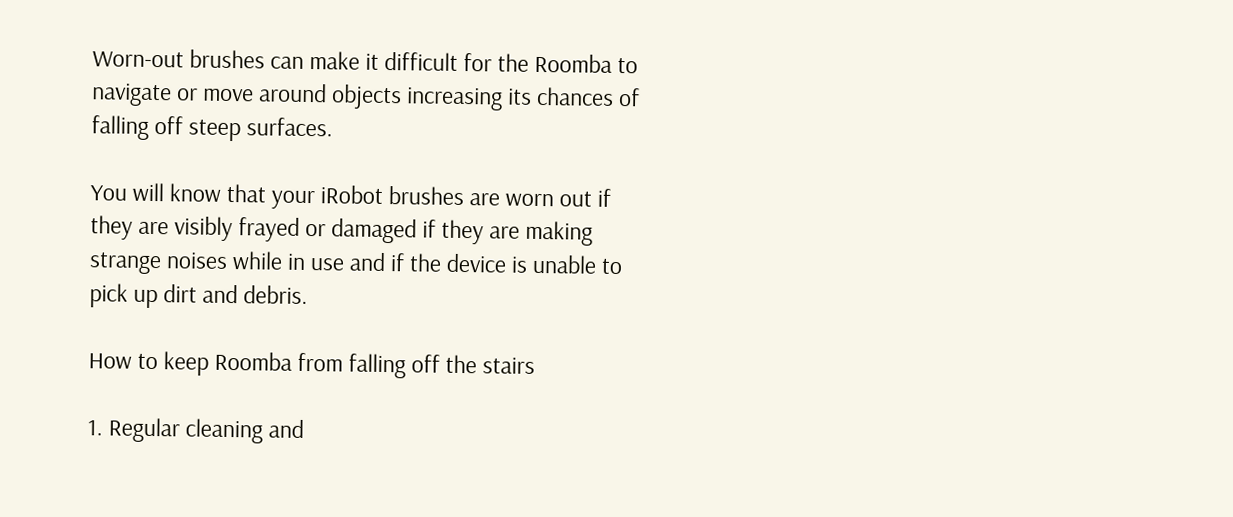Worn-out brushes can make it difficult for the Roomba to navigate or move around objects increasing its chances of falling off steep surfaces.

You will know that your iRobot brushes are worn out if they are visibly frayed or damaged if they are making strange noises while in use and if the device is unable to pick up dirt and debris.

How to keep Roomba from falling off the stairs

1. Regular cleaning and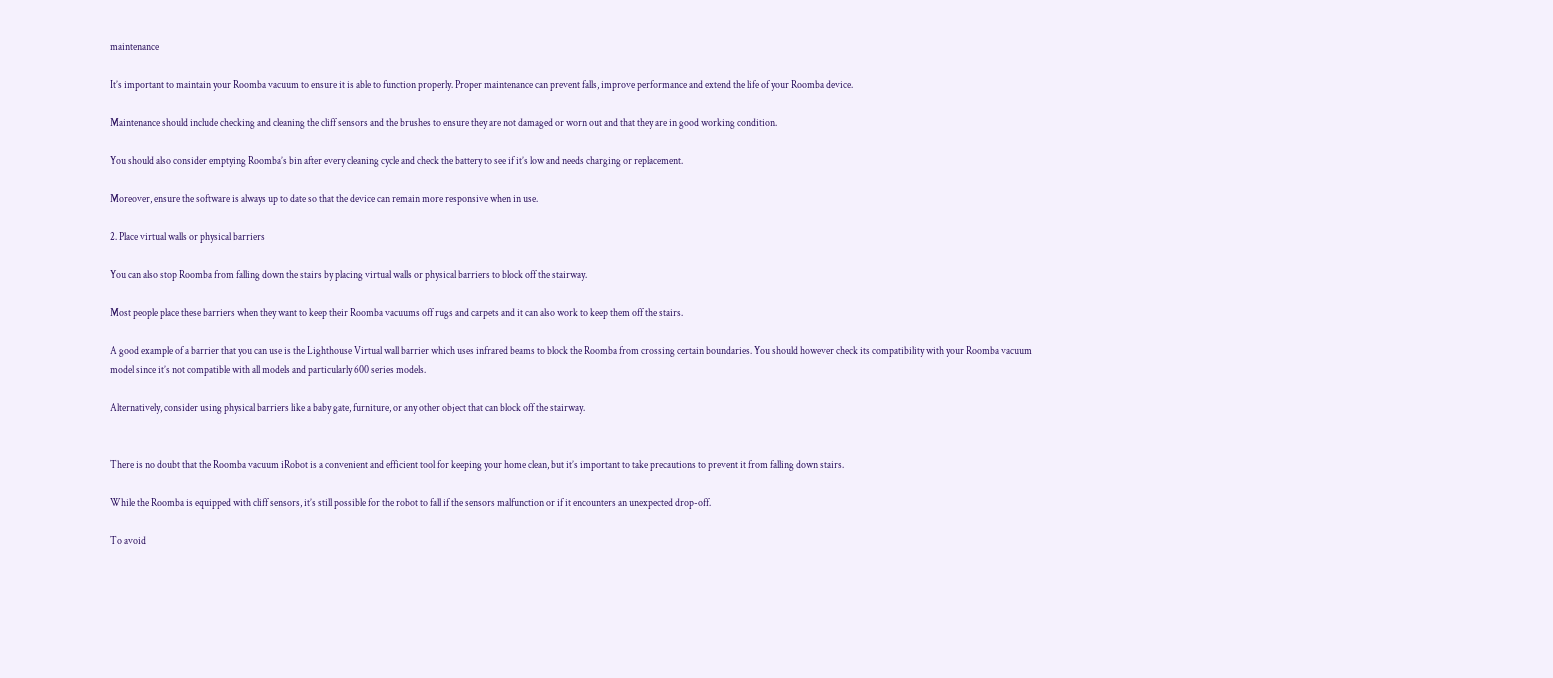maintenance

It’s important to maintain your Roomba vacuum to ensure it is able to function properly. Proper maintenance can prevent falls, improve performance and extend the life of your Roomba device.

Maintenance should include checking and cleaning the cliff sensors and the brushes to ensure they are not damaged or worn out and that they are in good working condition.

You should also consider emptying Roomba’s bin after every cleaning cycle and check the battery to see if it’s low and needs charging or replacement.

Moreover, ensure the software is always up to date so that the device can remain more responsive when in use.

2. Place virtual walls or physical barriers

You can also stop Roomba from falling down the stairs by placing virtual walls or physical barriers to block off the stairway.

Most people place these barriers when they want to keep their Roomba vacuums off rugs and carpets and it can also work to keep them off the stairs.

A good example of a barrier that you can use is the Lighthouse Virtual wall barrier which uses infrared beams to block the Roomba from crossing certain boundaries. You should however check its compatibility with your Roomba vacuum model since it’s not compatible with all models and particularly 600 series models.

Alternatively, consider using physical barriers like a baby gate, furniture, or any other object that can block off the stairway.


There is no doubt that the Roomba vacuum iRobot is a convenient and efficient tool for keeping your home clean, but it’s important to take precautions to prevent it from falling down stairs.

While the Roomba is equipped with cliff sensors, it’s still possible for the robot to fall if the sensors malfunction or if it encounters an unexpected drop-off.

To avoid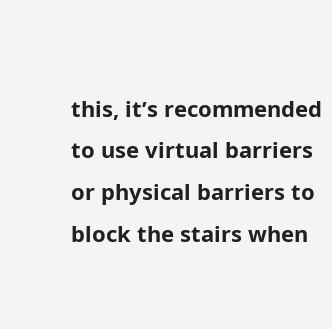this, it’s recommended to use virtual barriers or physical barriers to block the stairs when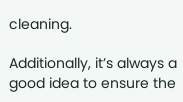cleaning.

Additionally, it’s always a good idea to ensure the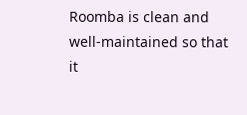Roomba is clean and well-maintained so that it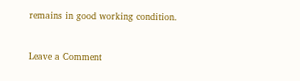remains in good working condition.


Leave a Comment